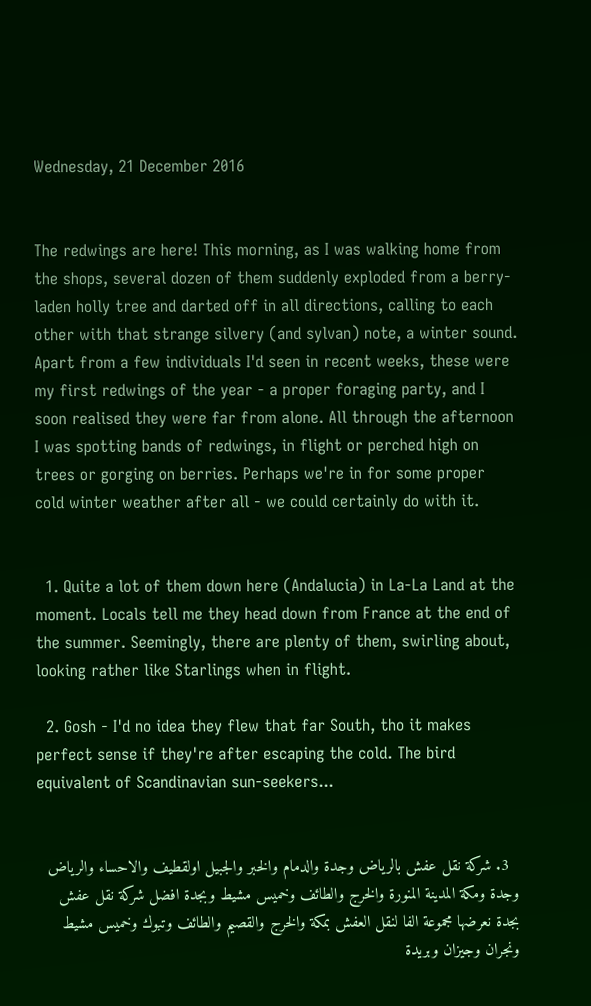Wednesday, 21 December 2016


The redwings are here! This morning, as I was walking home from the shops, several dozen of them suddenly exploded from a berry-laden holly tree and darted off in all directions, calling to each other with that strange silvery (and sylvan) note, a winter sound. Apart from a few individuals I'd seen in recent weeks, these were my first redwings of the year - a proper foraging party, and I soon realised they were far from alone. All through the afternoon I was spotting bands of redwings, in flight or perched high on trees or gorging on berries. Perhaps we're in for some proper cold winter weather after all - we could certainly do with it.


  1. Quite a lot of them down here (Andalucia) in La-La Land at the moment. Locals tell me they head down from France at the end of the summer. Seemingly, there are plenty of them, swirling about, looking rather like Starlings when in flight.

  2. Gosh - I'd no idea they flew that far South, tho it makes perfect sense if they're after escaping the cold. The bird equivalent of Scandinavian sun-seekers...


  3. شركة نقل عفش بالرياض وجدة والدمام والخبر والجبيل اولقطيف والاحساء والرياض وجدة ومكة المدينة المنورة والخرج والطائف وخميس مشيط وبجدة افضل شركة نقل عفش بجدة نعرضها مجموعة الفا لنقل العفش بمكة والخرج والقصيم والطائف وتبوك وخميس مشيط ونجران وجيزان وبريدة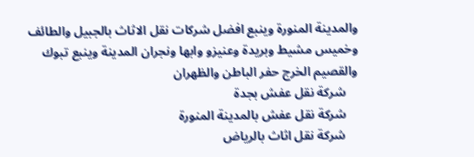والمدينة المنورة وينبع افضل شركات نقل الاثاث بالجبيل والطائف وخميس مشيط وبريدة وعنيزو وابها ونجران المدينة وينبع تبوك والقصيم الخرج حفر الباطن والظهران
    شركة نقل عفش بجدة
    شركة نقل عفش بالمدينة المنورة
    شركة نقل اثاث بالرياض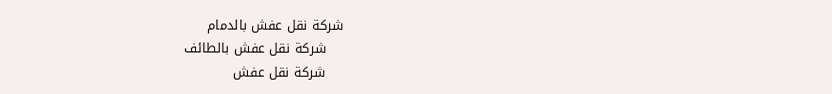شركة نقل عفش بالدمام
    شركة نقل عفش بالطائف
    شركة نقل عفش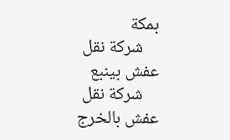بمكة
    شركة نقل عفش بينبع
    شركة نقل عفش بالخرج